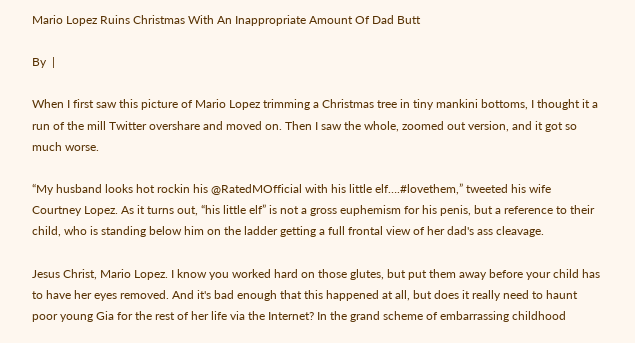Mario Lopez Ruins Christmas With An Inappropriate Amount Of Dad Butt

By  |

When I first saw this picture of Mario Lopez trimming a Christmas tree in tiny mankini bottoms, I thought it a run of the mill Twitter overshare and moved on. Then I saw the whole, zoomed out version, and it got so much worse.

“My husband looks hot rockin his @RatedMOfficial with his little elf….#lovethem,” tweeted his wife Courtney Lopez. As it turns out, “his little elf” is not a gross euphemism for his penis, but a reference to their child, who is standing below him on the ladder getting a full frontal view of her dad's ass cleavage.

Jesus Christ, Mario Lopez. I know you worked hard on those glutes, but put them away before your child has to have her eyes removed. And it's bad enough that this happened at all, but does it really need to haunt poor young Gia for the rest of her life via the Internet? In the grand scheme of embarrassing childhood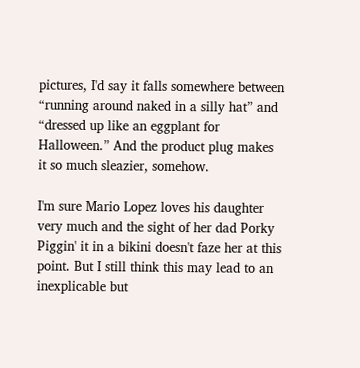pictures, I'd say it falls somewhere between “running around naked in a silly hat” and “dressed up like an eggplant for Halloween.” And the product plug makes it so much sleazier, somehow.

I'm sure Mario Lopez loves his daughter very much and the sight of her dad Porky Piggin' it in a bikini doesn't faze her at this point. But I still think this may lead to an inexplicable but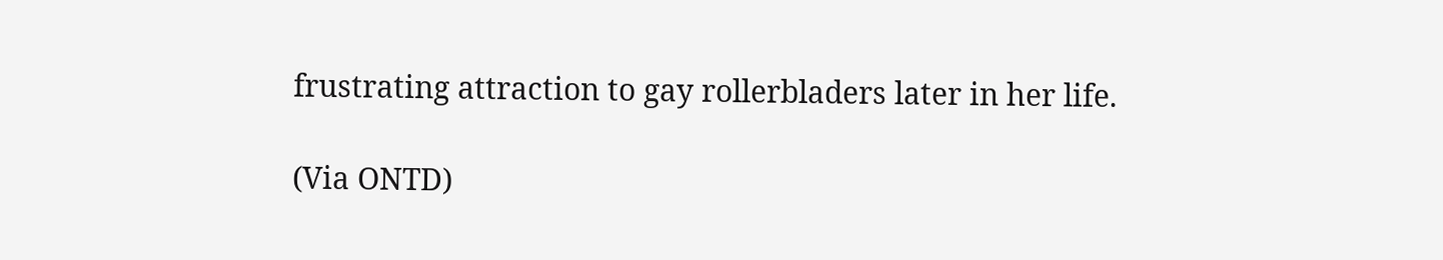frustrating attraction to gay rollerbladers later in her life.

(Via ONTD)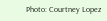Photo: Courtney Lopez